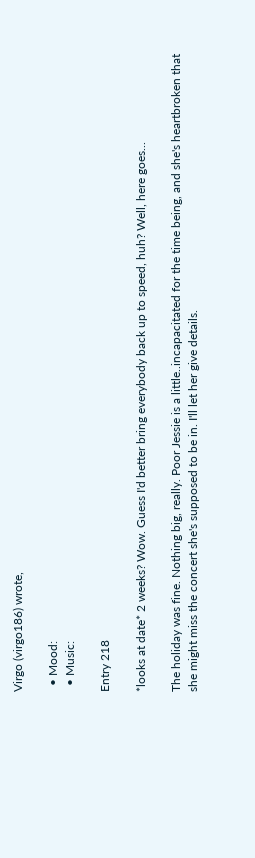Virgo (virgo186) wrote,

  • Mood:
  • Music:

Entry 218

*looks at date* 2 weeks? Wow. Guess I'd better bring everybody back up to speed, huh? Well, here goes...

The holiday was fine. Nothing big, really. Poor Jessie is a little..incapacitated for the time being, and she's heartbroken that she might miss the concert she's supposed to be in. I'll let her give details.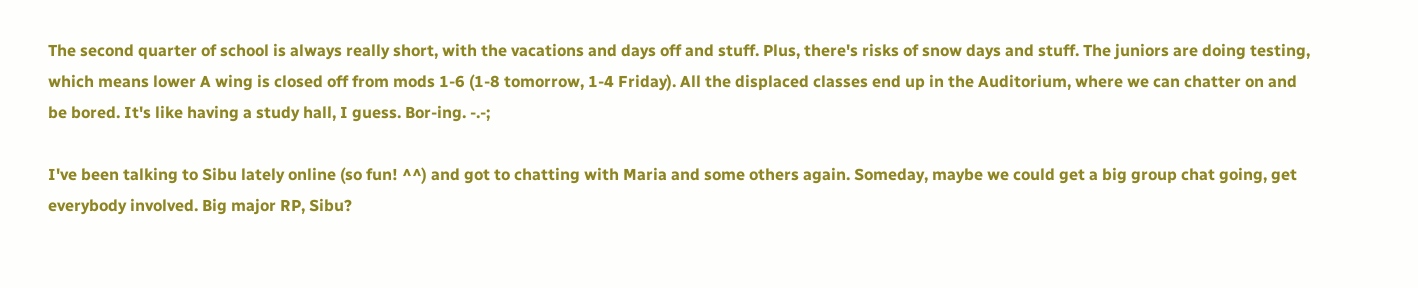The second quarter of school is always really short, with the vacations and days off and stuff. Plus, there's risks of snow days and stuff. The juniors are doing testing, which means lower A wing is closed off from mods 1-6 (1-8 tomorrow, 1-4 Friday). All the displaced classes end up in the Auditorium, where we can chatter on and be bored. It's like having a study hall, I guess. Bor-ing. -.-;

I've been talking to Sibu lately online (so fun! ^^) and got to chatting with Maria and some others again. Someday, maybe we could get a big group chat going, get everybody involved. Big major RP, Sibu?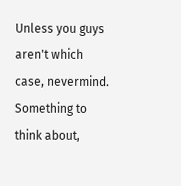Unless you guys aren't which case, nevermind. Something to think about,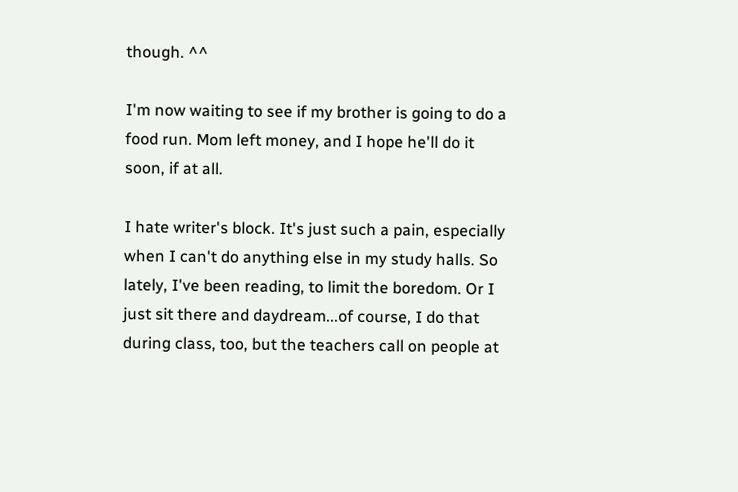though. ^^

I'm now waiting to see if my brother is going to do a food run. Mom left money, and I hope he'll do it soon, if at all.

I hate writer's block. It's just such a pain, especially when I can't do anything else in my study halls. So lately, I've been reading, to limit the boredom. Or I just sit there and daydream...of course, I do that during class, too, but the teachers call on people at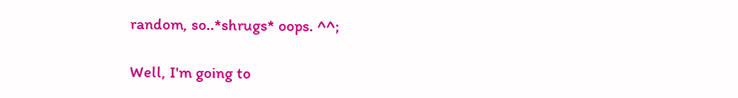random, so..*shrugs* oops. ^^;

Well, I'm going to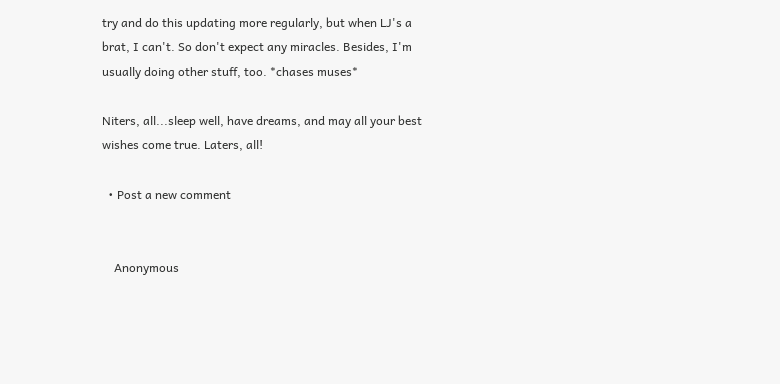try and do this updating more regularly, but when LJ's a brat, I can't. So don't expect any miracles. Besides, I'm usually doing other stuff, too. *chases muses*

Niters, all...sleep well, have dreams, and may all your best wishes come true. Laters, all!

  • Post a new comment


    Anonymous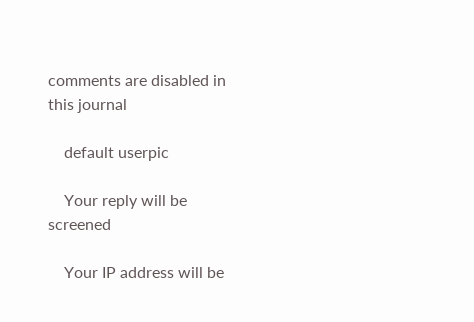comments are disabled in this journal

    default userpic

    Your reply will be screened

    Your IP address will be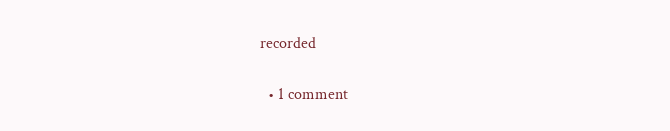recorded

  • 1 comment